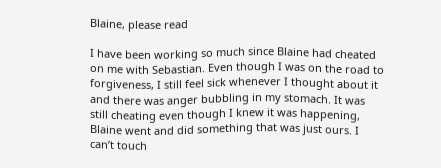Blaine, please read

I have been working so much since Blaine had cheated on me with Sebastian. Even though I was on the road to forgiveness, I still feel sick whenever I thought about it and there was anger bubbling in my stomach. It was still cheating even though I knew it was happening, Blaine went and did something that was just ours. I can’t touch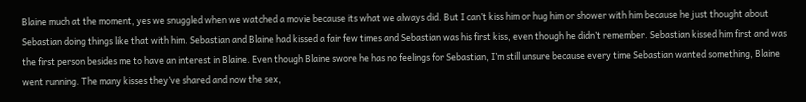Blaine much at the moment, yes we snuggled when we watched a movie because its what we always did. But I can’t kiss him or hug him or shower with him because he just thought about Sebastian doing things like that with him. Sebastian and Blaine had kissed a fair few times and Sebastian was his first kiss, even though he didn’t remember. Sebastian kissed him first and was the first person besides me to have an interest in Blaine. Even though Blaine swore he has no feelings for Sebastian, I’m still unsure because every time Sebastian wanted something, Blaine went running. The many kisses they’ve shared and now the sex,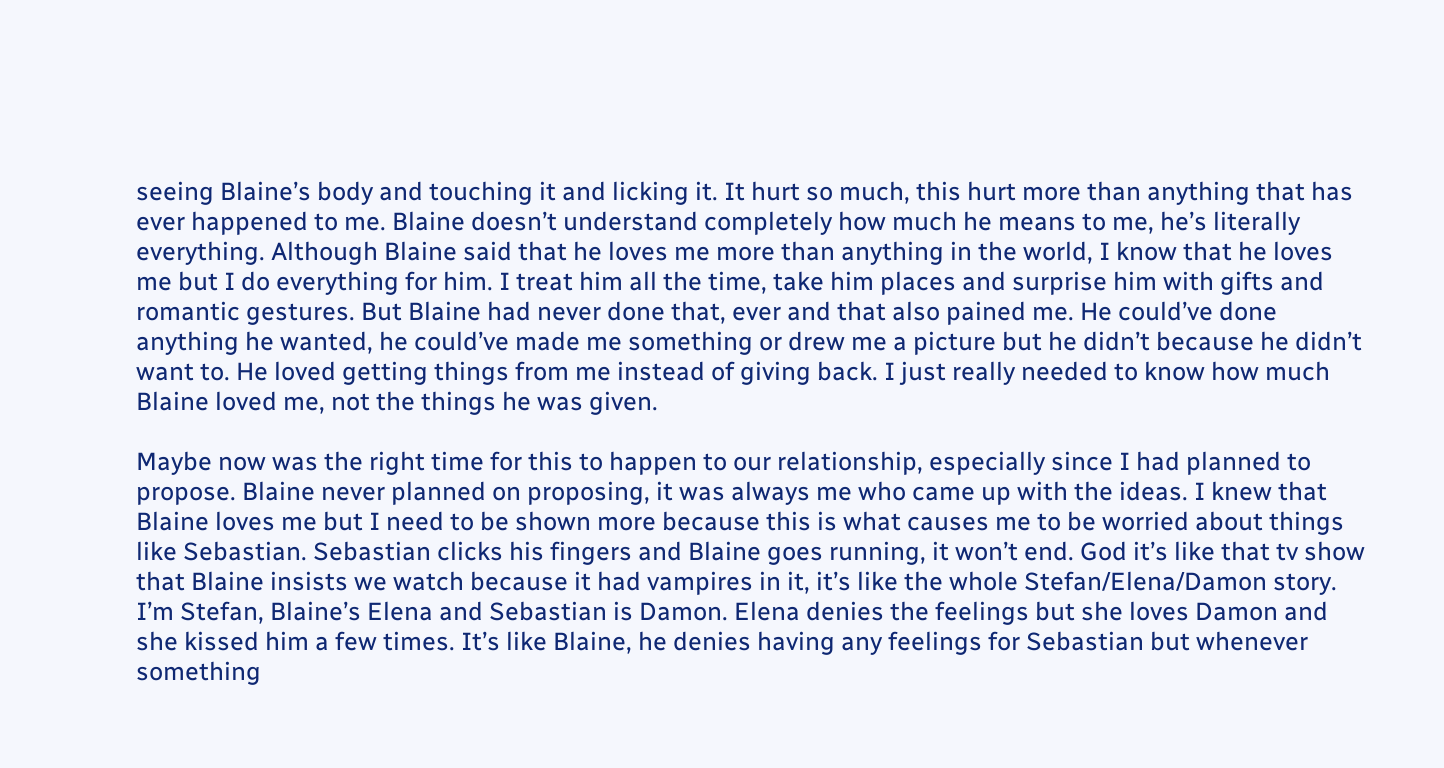seeing Blaine’s body and touching it and licking it. It hurt so much, this hurt more than anything that has ever happened to me. Blaine doesn’t understand completely how much he means to me, he’s literally everything. Although Blaine said that he loves me more than anything in the world, I know that he loves me but I do everything for him. I treat him all the time, take him places and surprise him with gifts and romantic gestures. But Blaine had never done that, ever and that also pained me. He could’ve done anything he wanted, he could’ve made me something or drew me a picture but he didn’t because he didn’t want to. He loved getting things from me instead of giving back. I just really needed to know how much Blaine loved me, not the things he was given.

Maybe now was the right time for this to happen to our relationship, especially since I had planned to propose. Blaine never planned on proposing, it was always me who came up with the ideas. I knew that Blaine loves me but I need to be shown more because this is what causes me to be worried about things like Sebastian. Sebastian clicks his fingers and Blaine goes running, it won’t end. God it’s like that tv show that Blaine insists we watch because it had vampires in it, it’s like the whole Stefan/Elena/Damon story. I’m Stefan, Blaine’s Elena and Sebastian is Damon. Elena denies the feelings but she loves Damon and she kissed him a few times. It’s like Blaine, he denies having any feelings for Sebastian but whenever something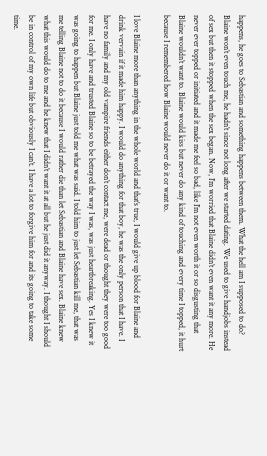happens, he goes to Sebastian and something happens between them. What the hell am I supposed to do? Blaine won’t even touch me, he hadn’t since not long after we started dating. We used to give handjobs instead of sex but then it stopped when the sex began. Now, I’m worried that Blaine didn’t even want it any more. He never ever topped or initiated and it made me feel so bad, like I’m not even worth it or so disgusting that Blaine wouldn’t want to. Blaine would kiss but never do any kind of touching and every time I topped, it hurt because I remembered how Blaine would never do it or want to.

I love Blaine more than anything in the whole world and that’s true, I would give up blood for Blaine and drink vervain if it made him happy. I would do anything for that boy, he was the only person that I have. I have no family and my old vampire friends either don’t contact me, were dead or thought they were too good for me. I only have and trusted Blaine so to be betrayed the way I was, was just heartbreaking. Yes I knew it was going to happen but Blaine just told me what was said. I told him to just let Sebastian kill me, that was me telling Blaine not to do it because I would rather die than let Sebastian and Blaine have sex. Blaine knew what this would do to me and he knew that I didn’t want it at all but he just did it anyway. I thought I should be in control of my own life but obviously I can’t. I have a lot to forgive him for and its going to take some time.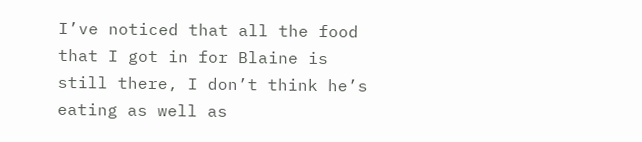I’ve noticed that all the food that I got in for Blaine is still there, I don’t think he’s eating as well as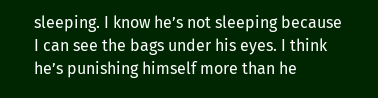sleeping. I know he’s not sleeping because I can see the bags under his eyes. I think he’s punishing himself more than he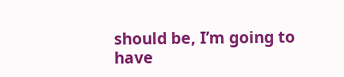should be, I’m going to have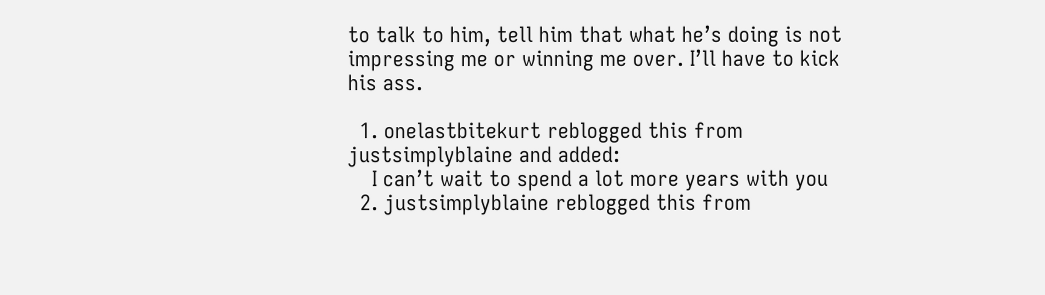to talk to him, tell him that what he’s doing is not impressing me or winning me over. I’ll have to kick his ass.

  1. onelastbitekurt reblogged this from justsimplyblaine and added:
    I can’t wait to spend a lot more years with you
  2. justsimplyblaine reblogged this from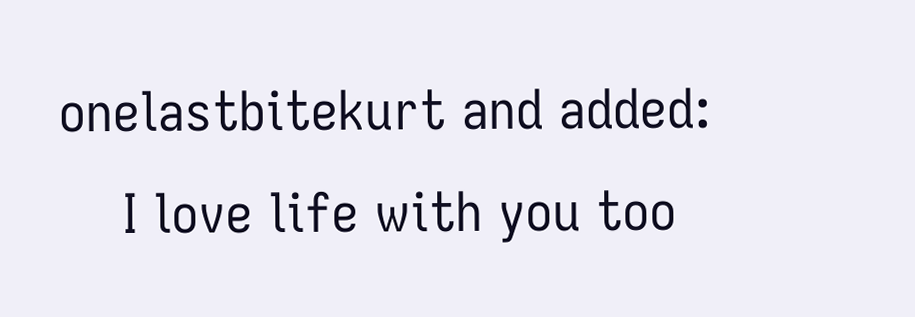onelastbitekurt and added:
    I love life with you too